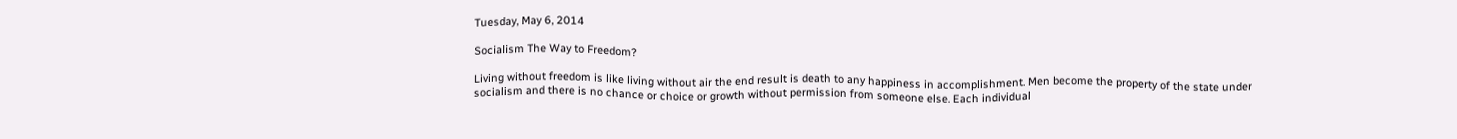Tuesday, May 6, 2014

Socialism The Way to Freedom?

Living without freedom is like living without air the end result is death to any happiness in accomplishment. Men become the property of the state under socialism and there is no chance or choice or growth without permission from someone else. Each individual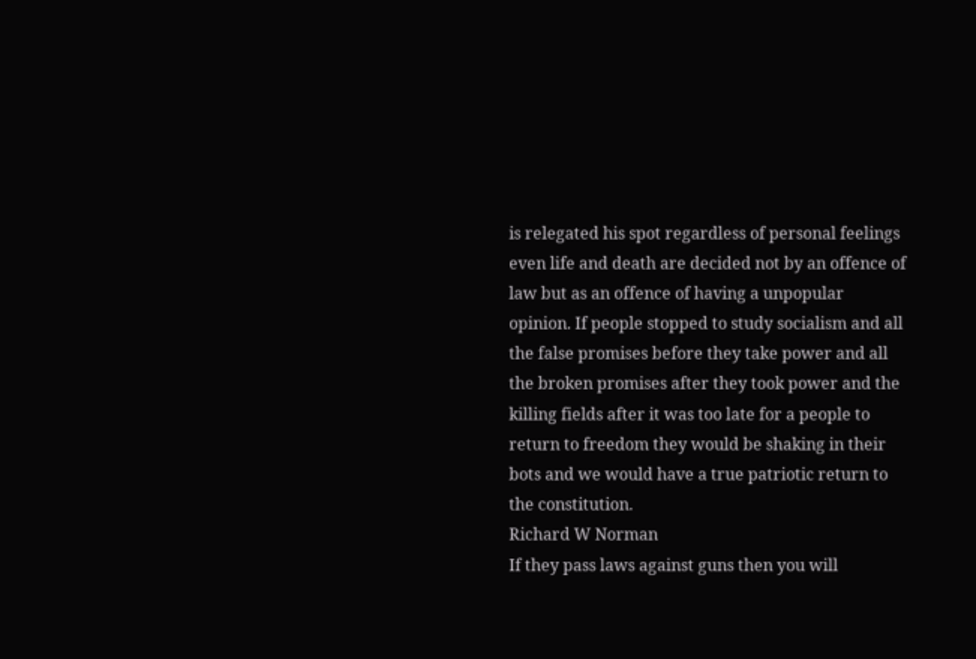is relegated his spot regardless of personal feelings even life and death are decided not by an offence of law but as an offence of having a unpopular opinion. If people stopped to study socialism and all the false promises before they take power and all the broken promises after they took power and the killing fields after it was too late for a people to return to freedom they would be shaking in their bots and we would have a true patriotic return to the constitution.
Richard W Norman
If they pass laws against guns then you will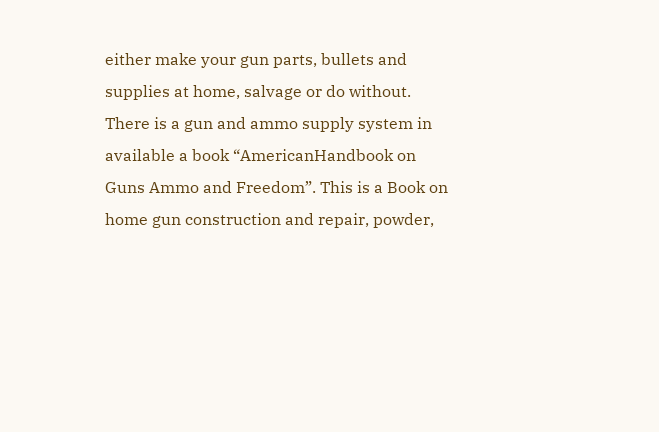either make your gun parts, bullets and supplies at home, salvage or do without. There is a gun and ammo supply system in available a book “AmericanHandbook on Guns Ammo and Freedom”. This is a Book on home gun construction and repair, powder,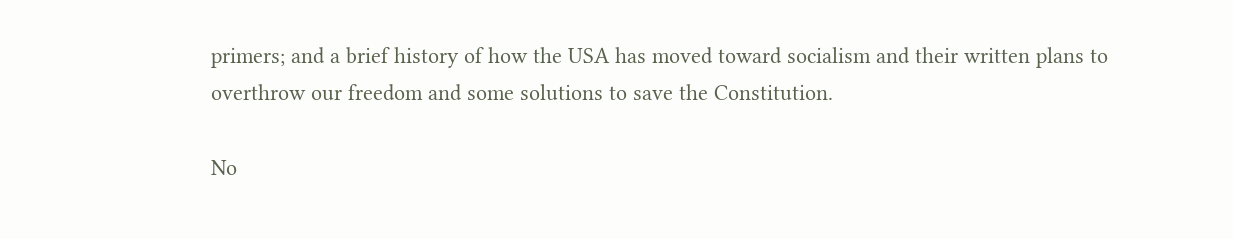primers; and a brief history of how the USA has moved toward socialism and their written plans to overthrow our freedom and some solutions to save the Constitution.

No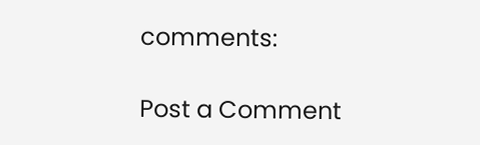comments:

Post a Comment